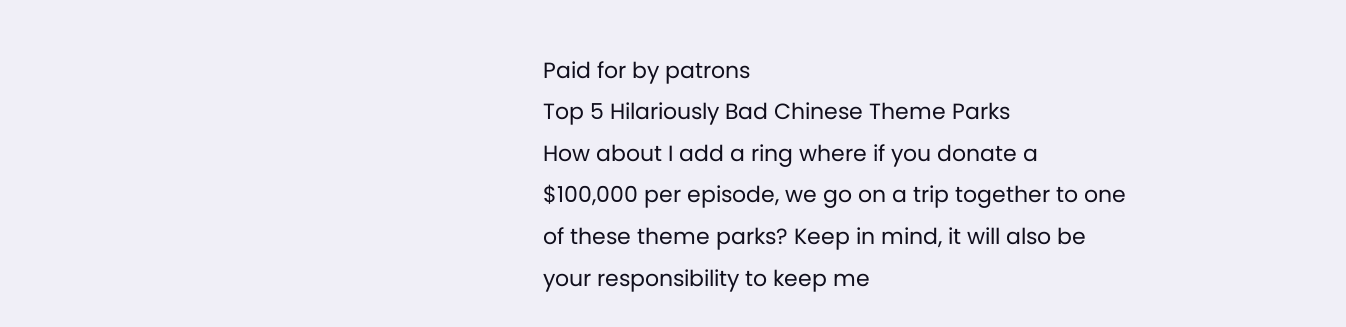Paid for by patrons
Top 5 Hilariously Bad Chinese Theme Parks
How about I add a ring where if you donate a $100,000 per episode, we go on a trip together to one of these theme parks? Keep in mind, it will also be your responsibility to keep me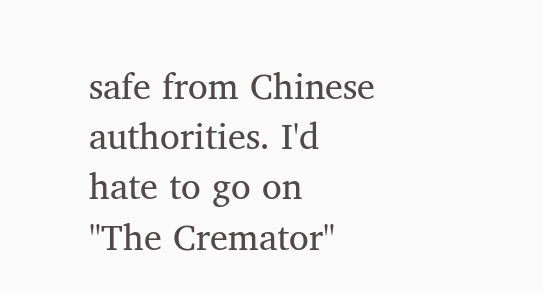safe from Chinese authorities. I'd hate to go on "The Cremator"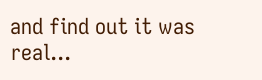and find out it was real...